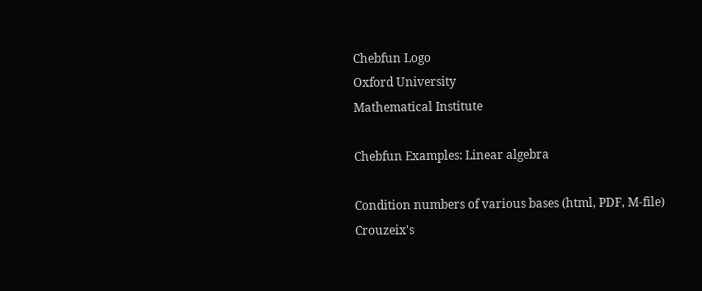Chebfun Logo
Oxford University
Mathematical Institute

Chebfun Examples: Linear algebra

Condition numbers of various bases (html, PDF, M-file)
Crouzeix's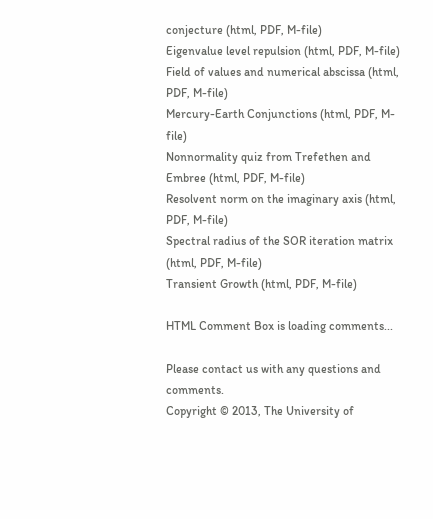conjecture (html, PDF, M-file)
Eigenvalue level repulsion (html, PDF, M-file)
Field of values and numerical abscissa (html, PDF, M-file)
Mercury-Earth Conjunctions (html, PDF, M-file)
Nonnormality quiz from Trefethen and Embree (html, PDF, M-file)
Resolvent norm on the imaginary axis (html, PDF, M-file)
Spectral radius of the SOR iteration matrix (html, PDF, M-file)
Transient Growth (html, PDF, M-file)

HTML Comment Box is loading comments...

Please contact us with any questions and comments.
Copyright © 2013, The University of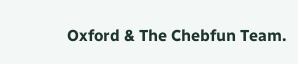Oxford & The Chebfun Team.